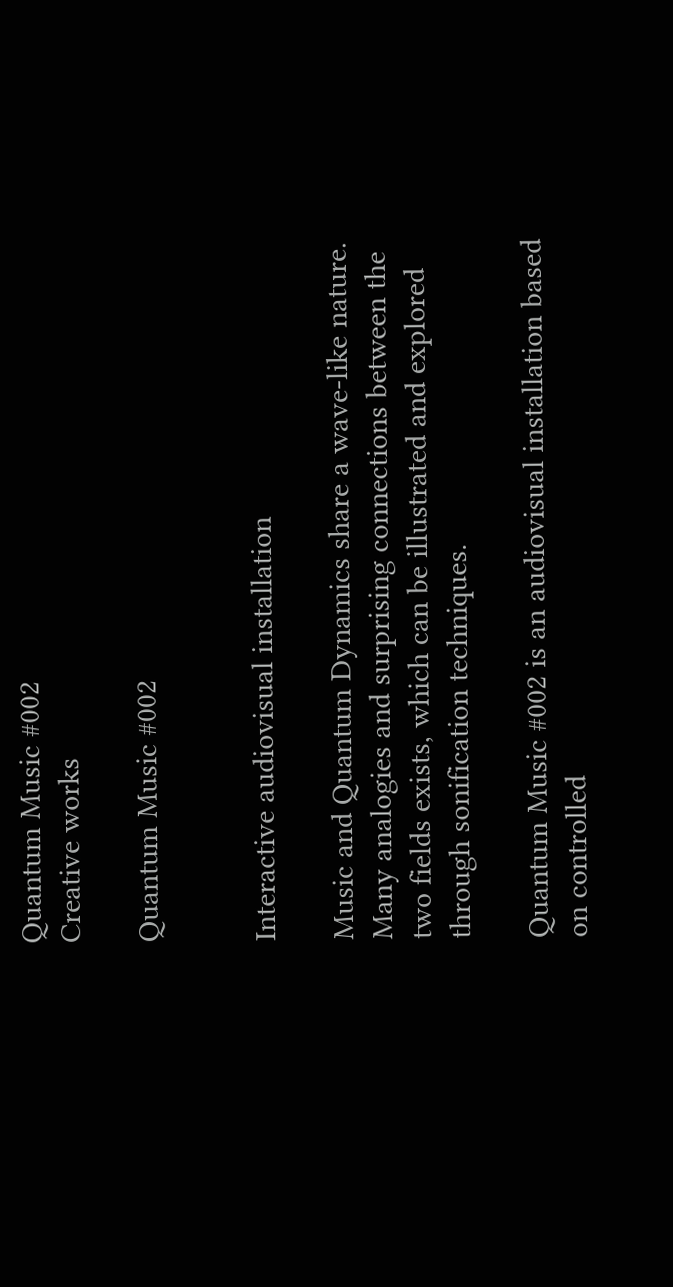Quantum Music #002
Creative works

Quantum Music #002


Interactive audiovisual installation

Music and Quantum Dynamics share a wave-like nature. Many analogies and surprising connections between the two fields exists, which can be illustrated and explored through sonification techniques.

Quantum Music #002 is an audiovisual installation based on controlled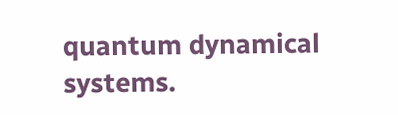quantum dynamical systems.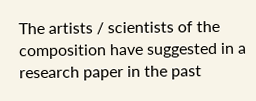The artists / scientists of the composition have suggested in a research paper in the past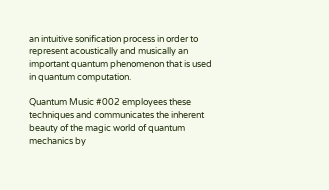an intuitive sonification process in order to represent acoustically and musically an important quantum phenomenon that is used in quantum computation.

Quantum Music #002 employees these techniques and communicates the inherent beauty of the magic world of quantum mechanics by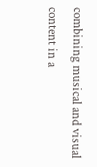combining musical and visual content in a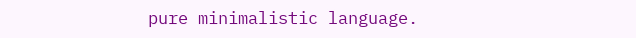pure minimalistic language.